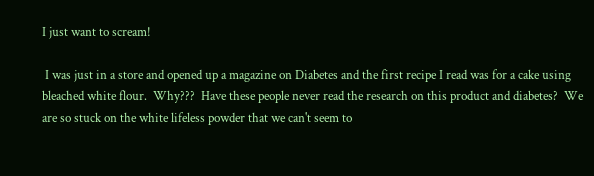I just want to scream!

 I was just in a store and opened up a magazine on Diabetes and the first recipe I read was for a cake using bleached white flour.  Why???  Have these people never read the research on this product and diabetes?  We are so stuck on the white lifeless powder that we can't seem to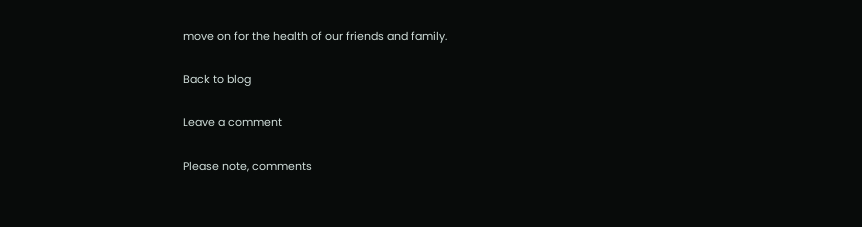move on for the health of our friends and family.

Back to blog

Leave a comment

Please note, comments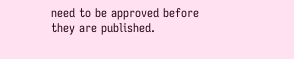need to be approved before they are published.